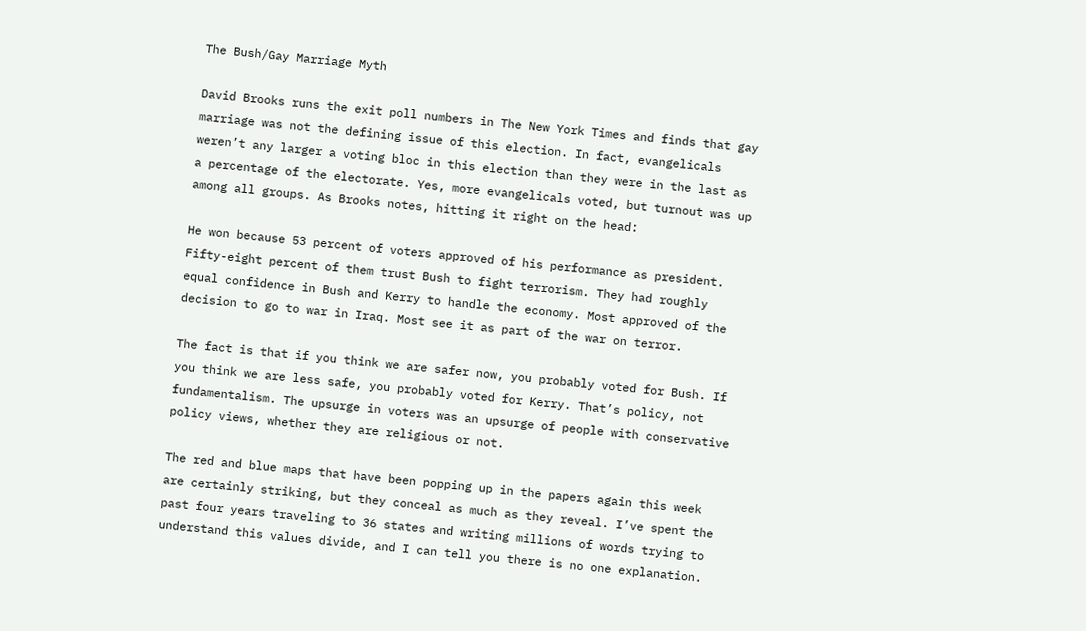The Bush/Gay Marriage Myth

David Brooks runs the exit poll numbers in The New York Times and finds that gay marriage was not the defining issue of this election. In fact, evangelicals weren’t any larger a voting bloc in this election than they were in the last as a percentage of the electorate. Yes, more evangelicals voted, but turnout was up among all groups. As Brooks notes, hitting it right on the head:

He won because 53 percent of voters approved of his performance as president. Fifty-eight percent of them trust Bush to fight terrorism. They had roughly equal confidence in Bush and Kerry to handle the economy. Most approved of the decision to go to war in Iraq. Most see it as part of the war on terror.

The fact is that if you think we are safer now, you probably voted for Bush. If you think we are less safe, you probably voted for Kerry. That’s policy, not fundamentalism. The upsurge in voters was an upsurge of people with conservative policy views, whether they are religious or not.

The red and blue maps that have been popping up in the papers again this week are certainly striking, but they conceal as much as they reveal. I’ve spent the past four years traveling to 36 states and writing millions of words trying to understand this values divide, and I can tell you there is no one explanation.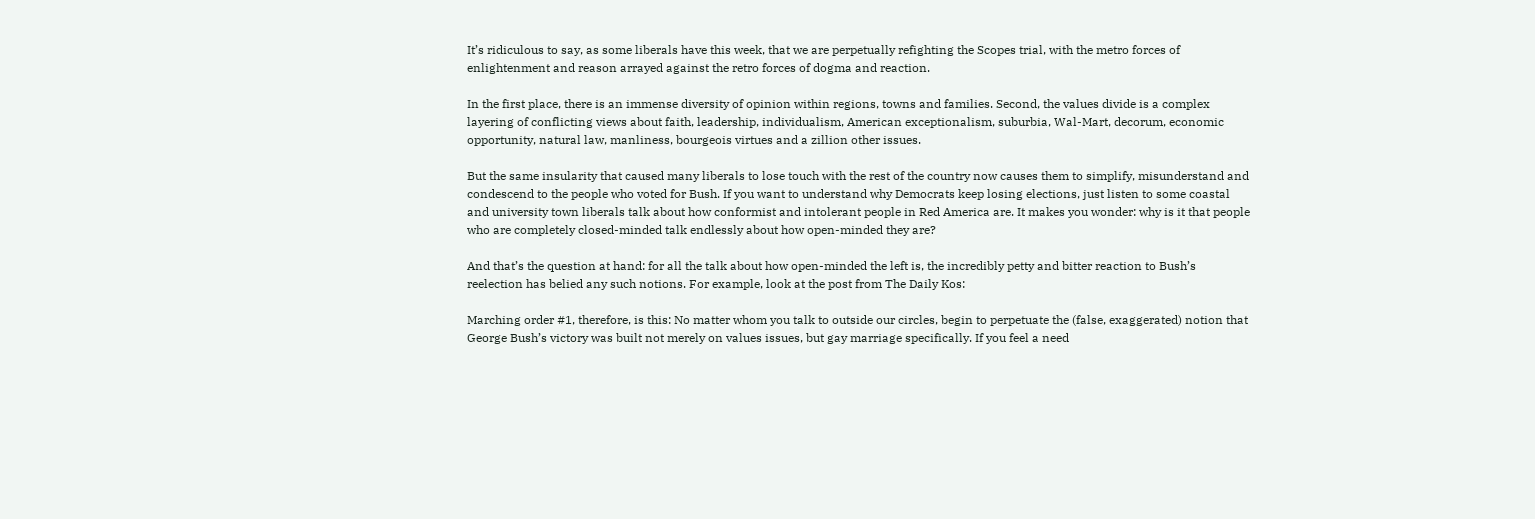It’s ridiculous to say, as some liberals have this week, that we are perpetually refighting the Scopes trial, with the metro forces of enlightenment and reason arrayed against the retro forces of dogma and reaction.

In the first place, there is an immense diversity of opinion within regions, towns and families. Second, the values divide is a complex layering of conflicting views about faith, leadership, individualism, American exceptionalism, suburbia, Wal-Mart, decorum, economic opportunity, natural law, manliness, bourgeois virtues and a zillion other issues.

But the same insularity that caused many liberals to lose touch with the rest of the country now causes them to simplify, misunderstand and condescend to the people who voted for Bush. If you want to understand why Democrats keep losing elections, just listen to some coastal and university town liberals talk about how conformist and intolerant people in Red America are. It makes you wonder: why is it that people who are completely closed-minded talk endlessly about how open-minded they are?

And that’s the question at hand: for all the talk about how open-minded the left is, the incredibly petty and bitter reaction to Bush’s reelection has belied any such notions. For example, look at the post from The Daily Kos:

Marching order #1, therefore, is this: No matter whom you talk to outside our circles, begin to perpetuate the (false, exaggerated) notion that George Bush’s victory was built not merely on values issues, but gay marriage specifically. If you feel a need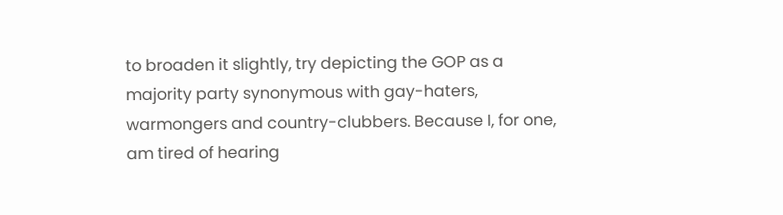to broaden it slightly, try depicting the GOP as a majority party synonymous with gay-haters, warmongers and country-clubbers. Because I, for one, am tired of hearing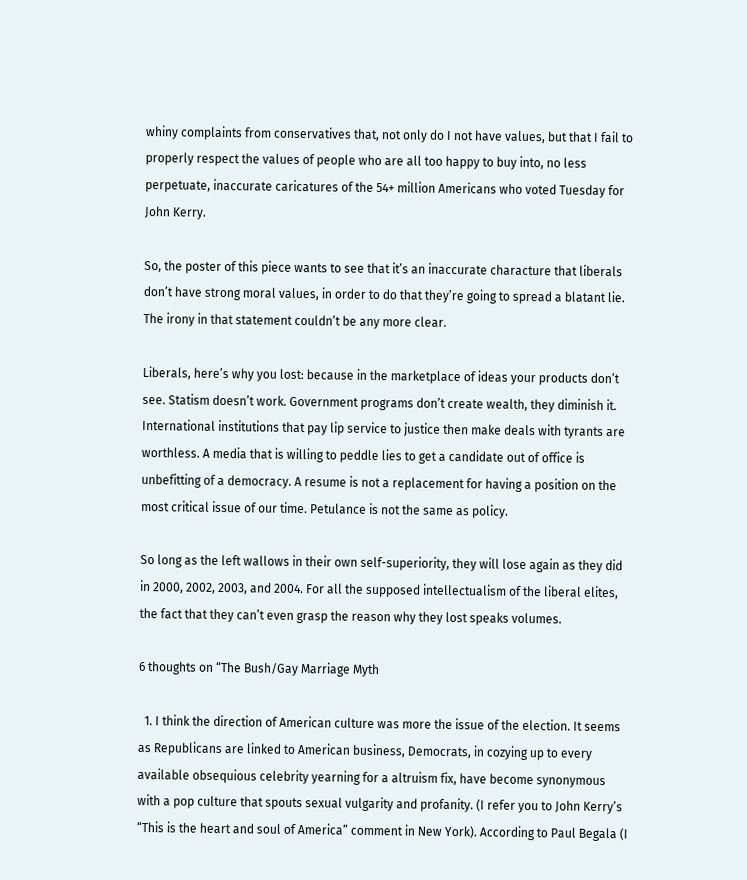whiny complaints from conservatives that, not only do I not have values, but that I fail to properly respect the values of people who are all too happy to buy into, no less perpetuate, inaccurate caricatures of the 54+ million Americans who voted Tuesday for John Kerry.

So, the poster of this piece wants to see that it’s an inaccurate characture that liberals don’t have strong moral values, in order to do that they’re going to spread a blatant lie. The irony in that statement couldn’t be any more clear.

Liberals, here’s why you lost: because in the marketplace of ideas your products don’t see. Statism doesn’t work. Government programs don’t create wealth, they diminish it. International institutions that pay lip service to justice then make deals with tyrants are worthless. A media that is willing to peddle lies to get a candidate out of office is unbefitting of a democracy. A resume is not a replacement for having a position on the most critical issue of our time. Petulance is not the same as policy.

So long as the left wallows in their own self-superiority, they will lose again as they did in 2000, 2002, 2003, and 2004. For all the supposed intellectualism of the liberal elites, the fact that they can’t even grasp the reason why they lost speaks volumes.

6 thoughts on “The Bush/Gay Marriage Myth

  1. I think the direction of American culture was more the issue of the election. It seems as Republicans are linked to American business, Democrats, in cozying up to every available obsequious celebrity yearning for a altruism fix, have become synonymous with a pop culture that spouts sexual vulgarity and profanity. (I refer you to John Kerry’s “This is the heart and soul of America” comment in New York). According to Paul Begala (I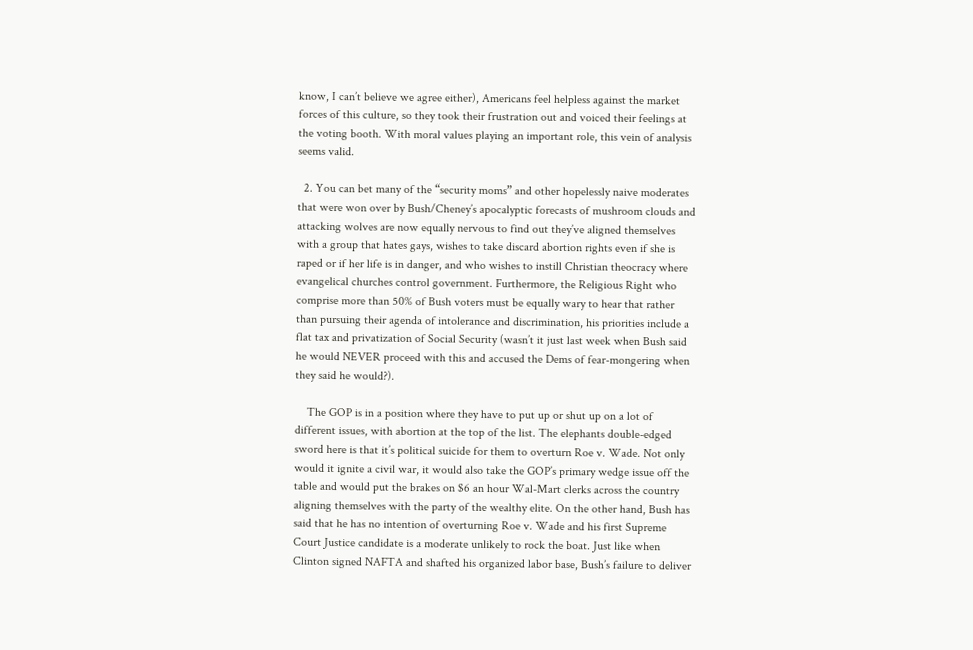know, I can’t believe we agree either), Americans feel helpless against the market forces of this culture, so they took their frustration out and voiced their feelings at the voting booth. With moral values playing an important role, this vein of analysis seems valid.

  2. You can bet many of the “security moms” and other hopelessly naive moderates that were won over by Bush/Cheney’s apocalyptic forecasts of mushroom clouds and attacking wolves are now equally nervous to find out they’ve aligned themselves with a group that hates gays, wishes to take discard abortion rights even if she is raped or if her life is in danger, and who wishes to instill Christian theocracy where evangelical churches control government. Furthermore, the Religious Right who comprise more than 50% of Bush voters must be equally wary to hear that rather than pursuing their agenda of intolerance and discrimination, his priorities include a flat tax and privatization of Social Security (wasn’t it just last week when Bush said he would NEVER proceed with this and accused the Dems of fear-mongering when they said he would?).

    The GOP is in a position where they have to put up or shut up on a lot of different issues, with abortion at the top of the list. The elephants double-edged sword here is that it’s political suicide for them to overturn Roe v. Wade. Not only would it ignite a civil war, it would also take the GOP’s primary wedge issue off the table and would put the brakes on $6 an hour Wal-Mart clerks across the country aligning themselves with the party of the wealthy elite. On the other hand, Bush has said that he has no intention of overturning Roe v. Wade and his first Supreme Court Justice candidate is a moderate unlikely to rock the boat. Just like when Clinton signed NAFTA and shafted his organized labor base, Bush’s failure to deliver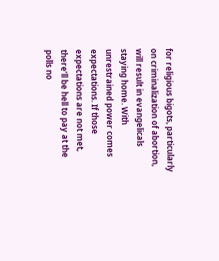for religious bigots, particularly on criminalization of abortion, will result in evangelicals staying home. With unrestrained power comes expectations. If those expectations are not met, there’ll be hell to pay at the polls no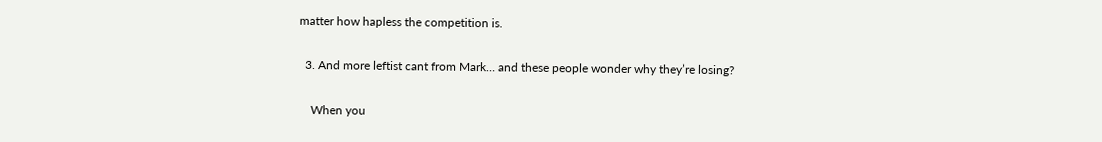matter how hapless the competition is.

  3. And more leftist cant from Mark… and these people wonder why they’re losing?

    When you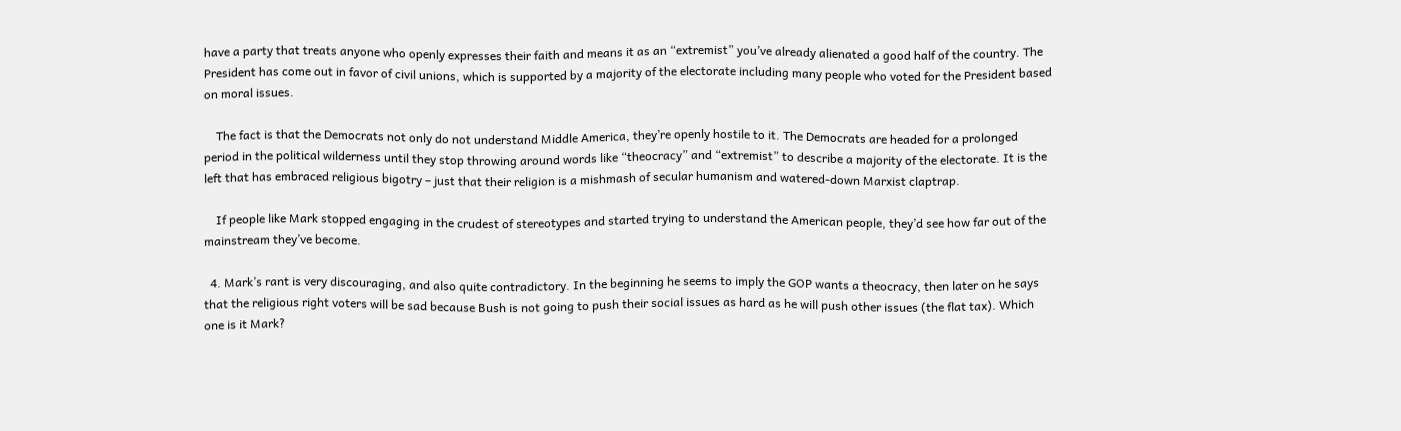have a party that treats anyone who openly expresses their faith and means it as an “extremist” you’ve already alienated a good half of the country. The President has come out in favor of civil unions, which is supported by a majority of the electorate including many people who voted for the President based on moral issues.

    The fact is that the Democrats not only do not understand Middle America, they’re openly hostile to it. The Democrats are headed for a prolonged period in the political wilderness until they stop throwing around words like “theocracy” and “extremist” to describe a majority of the electorate. It is the left that has embraced religious bigotry – just that their religion is a mishmash of secular humanism and watered-down Marxist claptrap.

    If people like Mark stopped engaging in the crudest of stereotypes and started trying to understand the American people, they’d see how far out of the mainstream they’ve become.

  4. Mark’s rant is very discouraging, and also quite contradictory. In the beginning he seems to imply the GOP wants a theocracy, then later on he says that the religious right voters will be sad because Bush is not going to push their social issues as hard as he will push other issues (the flat tax). Which one is it Mark?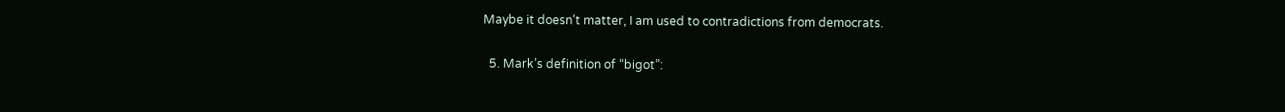Maybe it doesn’t matter, I am used to contradictions from democrats.

  5. Mark’s definition of “bigot”: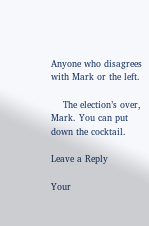Anyone who disagrees with Mark or the left.

    The election’s over, Mark. You can put down the cocktail.

Leave a Reply

Your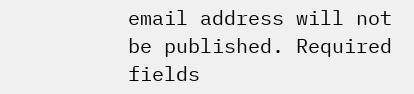email address will not be published. Required fields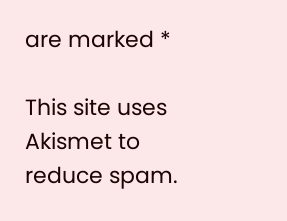are marked *

This site uses Akismet to reduce spam.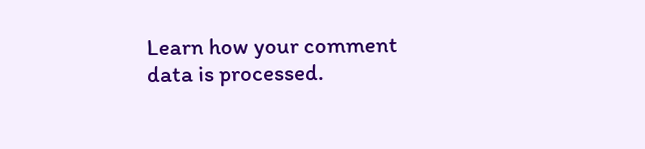Learn how your comment data is processed.